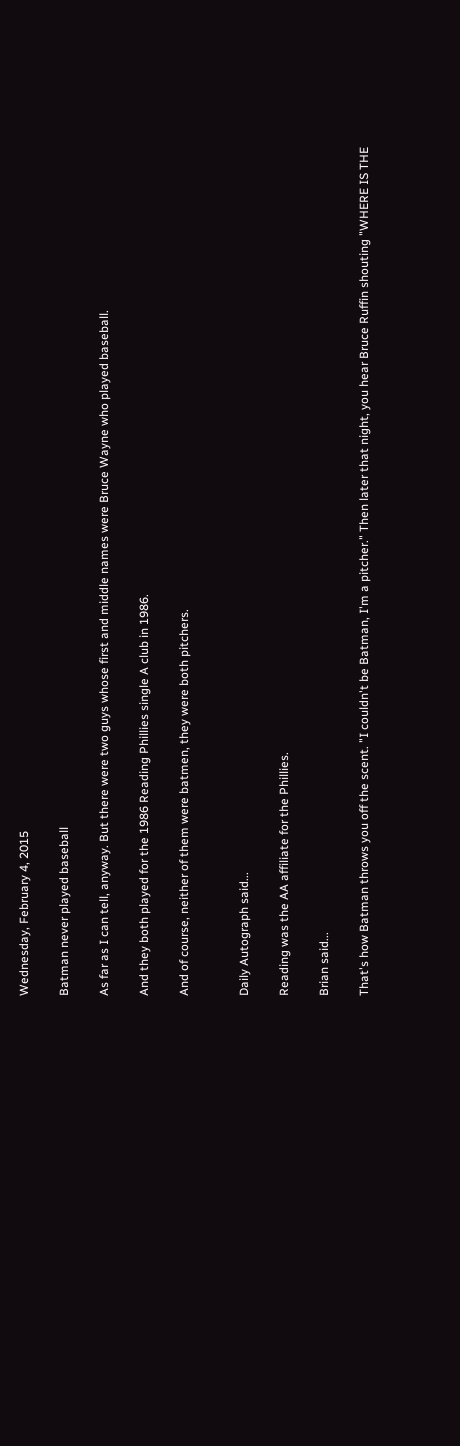Wednesday, February 4, 2015

Batman never played baseball

As far as I can tell, anyway. But there were two guys whose first and middle names were Bruce Wayne who played baseball.

And they both played for the 1986 Reading Phillies single A club in 1986.

And of course, neither of them were batmen, they were both pitchers.


Daily Autograph said...

Reading was the AA affiliate for the Phillies.

Brian said...

That's how Batman throws you off the scent. "I couldn't be Batman, I'm a pitcher." Then later that night, you hear Bruce Ruffin shouting "WHERE IS THE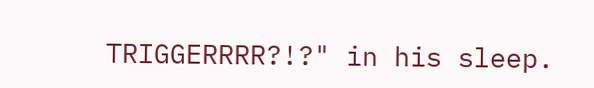TRIGGERRRR?!?" in his sleep.